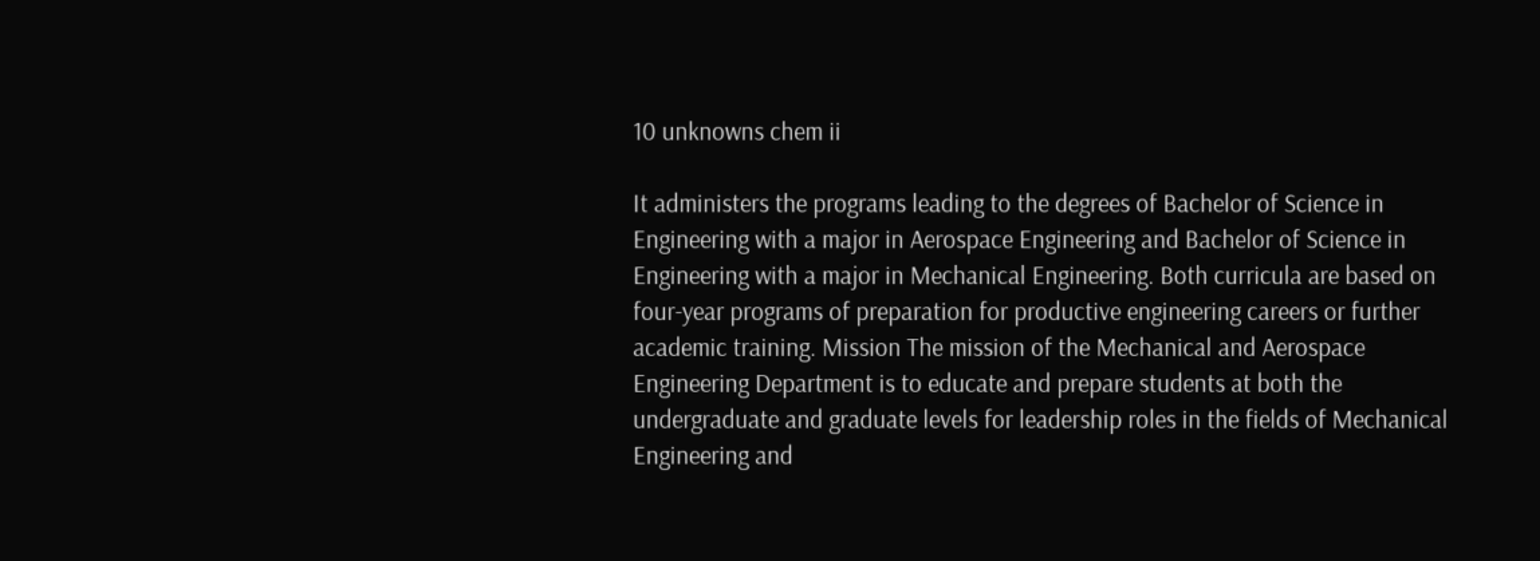10 unknowns chem ii

It administers the programs leading to the degrees of Bachelor of Science in Engineering with a major in Aerospace Engineering and Bachelor of Science in Engineering with a major in Mechanical Engineering. Both curricula are based on four-year programs of preparation for productive engineering careers or further academic training. Mission The mission of the Mechanical and Aerospace Engineering Department is to educate and prepare students at both the undergraduate and graduate levels for leadership roles in the fields of Mechanical Engineering and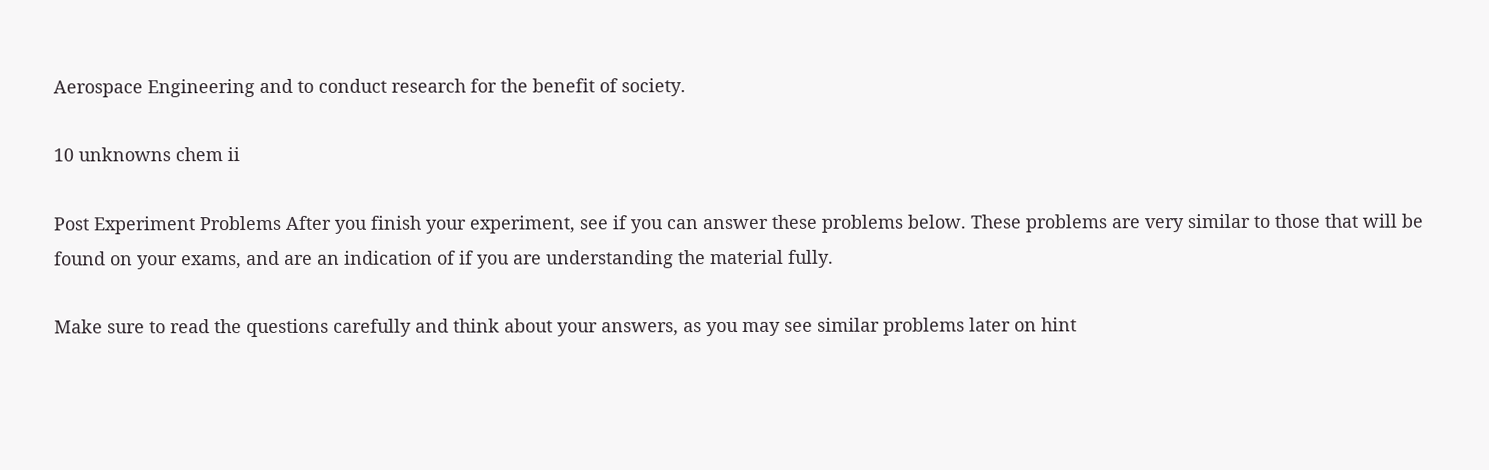Aerospace Engineering and to conduct research for the benefit of society.

10 unknowns chem ii

Post Experiment Problems After you finish your experiment, see if you can answer these problems below. These problems are very similar to those that will be found on your exams, and are an indication of if you are understanding the material fully.

Make sure to read the questions carefully and think about your answers, as you may see similar problems later on hint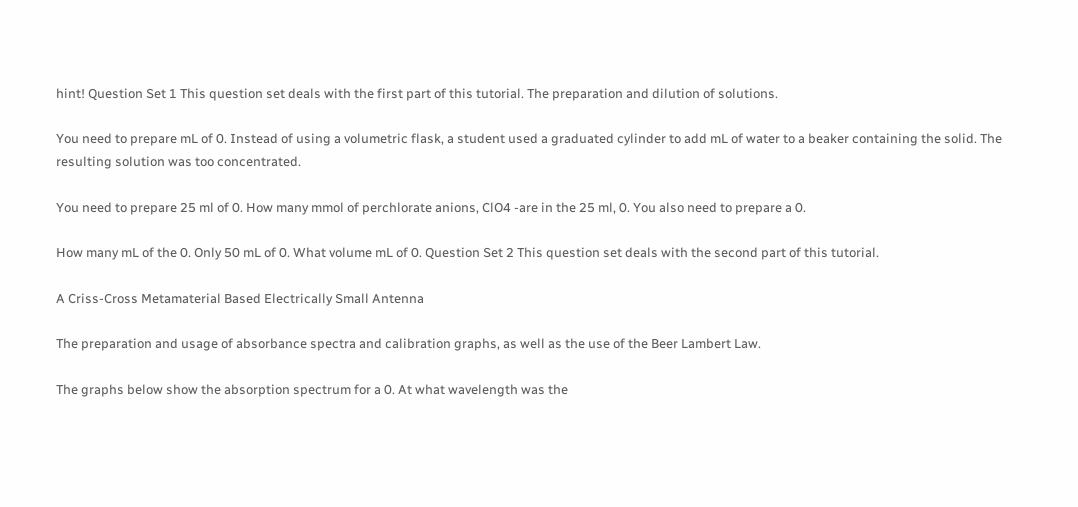hint! Question Set 1 This question set deals with the first part of this tutorial. The preparation and dilution of solutions.

You need to prepare mL of 0. Instead of using a volumetric flask, a student used a graduated cylinder to add mL of water to a beaker containing the solid. The resulting solution was too concentrated.

You need to prepare 25 ml of 0. How many mmol of perchlorate anions, ClO4 -are in the 25 ml, 0. You also need to prepare a 0.

How many mL of the 0. Only 50 mL of 0. What volume mL of 0. Question Set 2 This question set deals with the second part of this tutorial.

A Criss-Cross Metamaterial Based Electrically Small Antenna

The preparation and usage of absorbance spectra and calibration graphs, as well as the use of the Beer Lambert Law.

The graphs below show the absorption spectrum for a 0. At what wavelength was the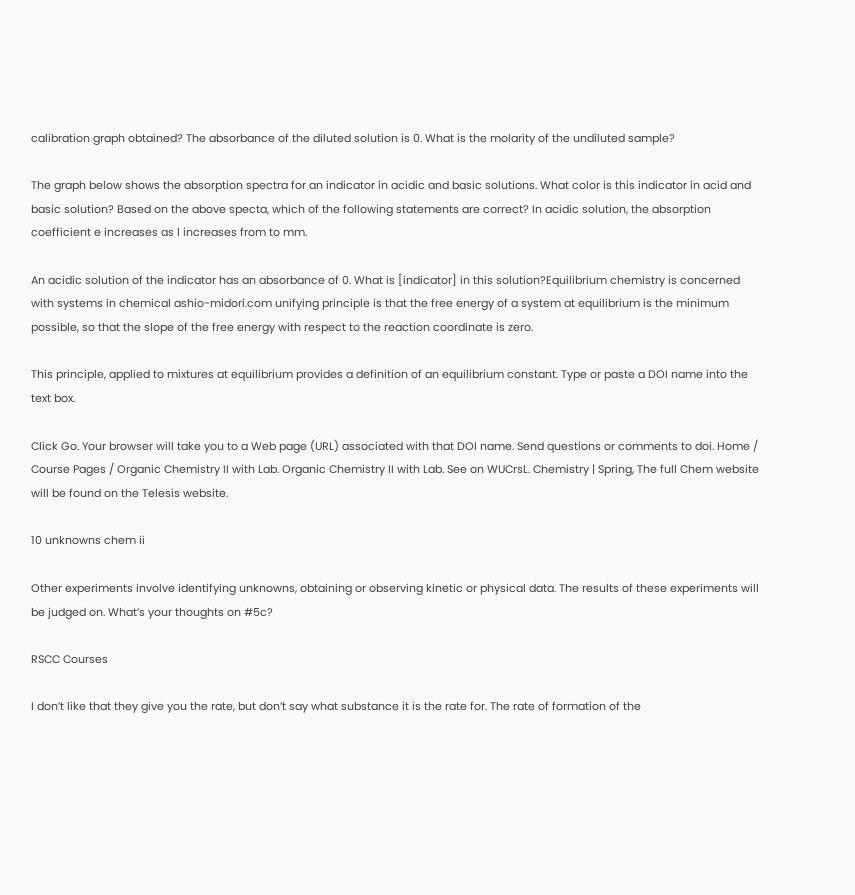calibration graph obtained? The absorbance of the diluted solution is 0. What is the molarity of the undiluted sample?

The graph below shows the absorption spectra for an indicator in acidic and basic solutions. What color is this indicator in acid and basic solution? Based on the above specta, which of the following statements are correct? In acidic solution, the absorption coefficient e increases as l increases from to mm.

An acidic solution of the indicator has an absorbance of 0. What is [indicator] in this solution?Equilibrium chemistry is concerned with systems in chemical ashio-midori.com unifying principle is that the free energy of a system at equilibrium is the minimum possible, so that the slope of the free energy with respect to the reaction coordinate is zero.

This principle, applied to mixtures at equilibrium provides a definition of an equilibrium constant. Type or paste a DOI name into the text box.

Click Go. Your browser will take you to a Web page (URL) associated with that DOI name. Send questions or comments to doi. Home / Course Pages / Organic Chemistry II with Lab. Organic Chemistry II with Lab. See on WUCrsL. Chemistry | Spring, The full Chem website will be found on the Telesis website.

10 unknowns chem ii

Other experiments involve identifying unknowns, obtaining or observing kinetic or physical data. The results of these experiments will be judged on. What’s your thoughts on #5c?

RSCC Courses

I don’t like that they give you the rate, but don’t say what substance it is the rate for. The rate of formation of the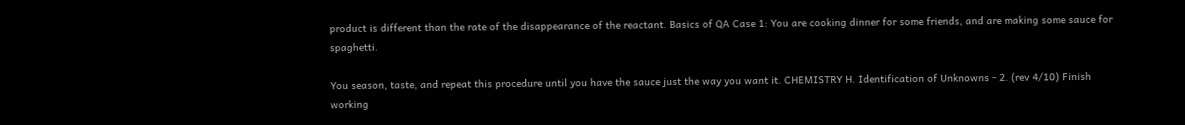product is different than the rate of the disappearance of the reactant. Basics of QA Case 1: You are cooking dinner for some friends, and are making some sauce for spaghetti.

You season, taste, and repeat this procedure until you have the sauce just the way you want it. CHEMISTRY H. Identification of Unknowns - 2. (rev 4/10) Finish working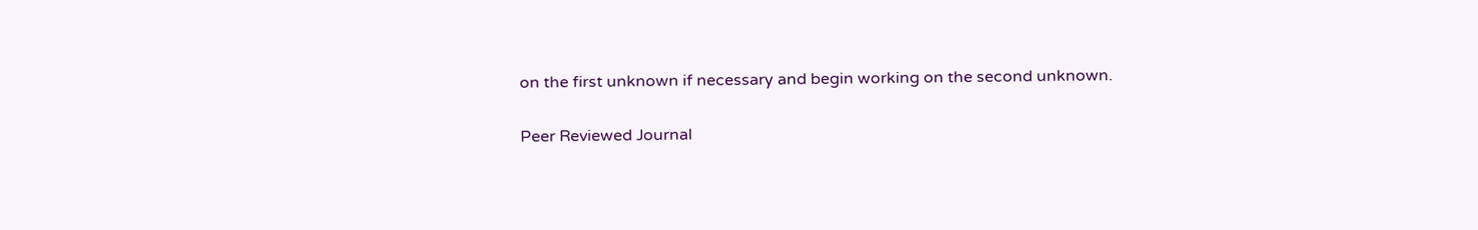on the first unknown if necessary and begin working on the second unknown.

Peer Reviewed Journal